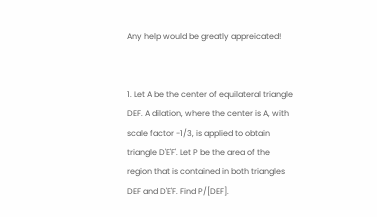Any help would be greatly appreicated!


1. Let A be the center of equilateral triangle DEF. A dilation, where the center is A, with scale factor -1/3, is applied to obtain triangle D'E'F'. Let P be the area of the region that is contained in both triangles DEF and D'E'F. Find P/[DEF].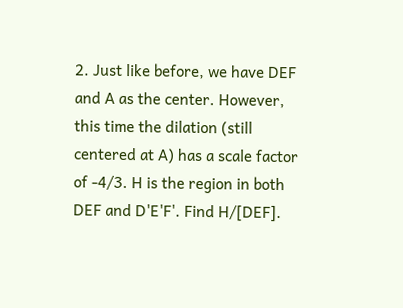2. Just like before, we have DEF and A as the center. However, this time the dilation (still centered at A) has a scale factor of -4/3. H is the region in both DEF and D'E'F'. Find H/[DEF].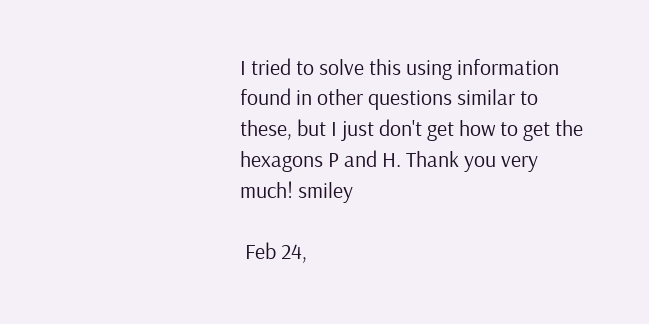I tried to solve this using information found in other questions similar to these, but I just don't get how to get the hexagons P and H. Thank you very much! smiley

 Feb 24,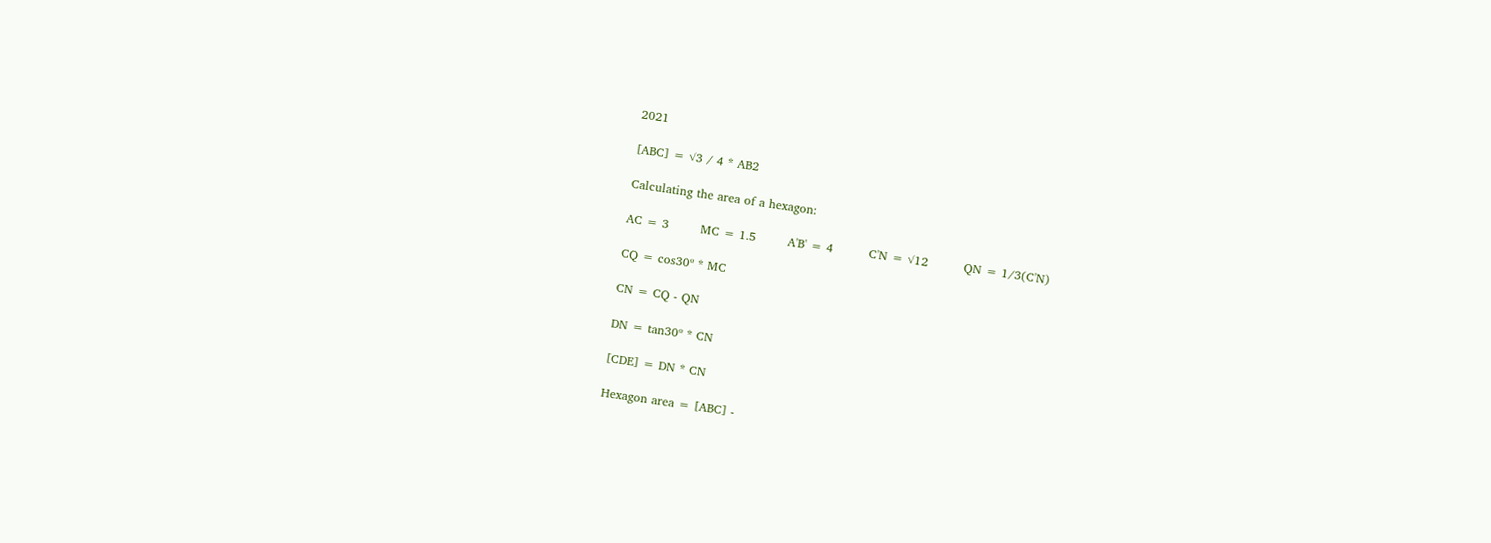2021

[ABC] = √3 / 4 * AB2

Calculating the area of a hexagon:

AC = 3        MC = 1.5        A'B' = 4         C'N = √12         QN = 1/3(C'N)

CQ = cos30º * MC

CN = CQ - QN

DN = tan30º * CN

[CDE] = DN * CN

Hexagon area = [ABC] -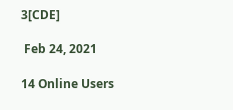3[CDE]

 Feb 24, 2021

14 Online Users